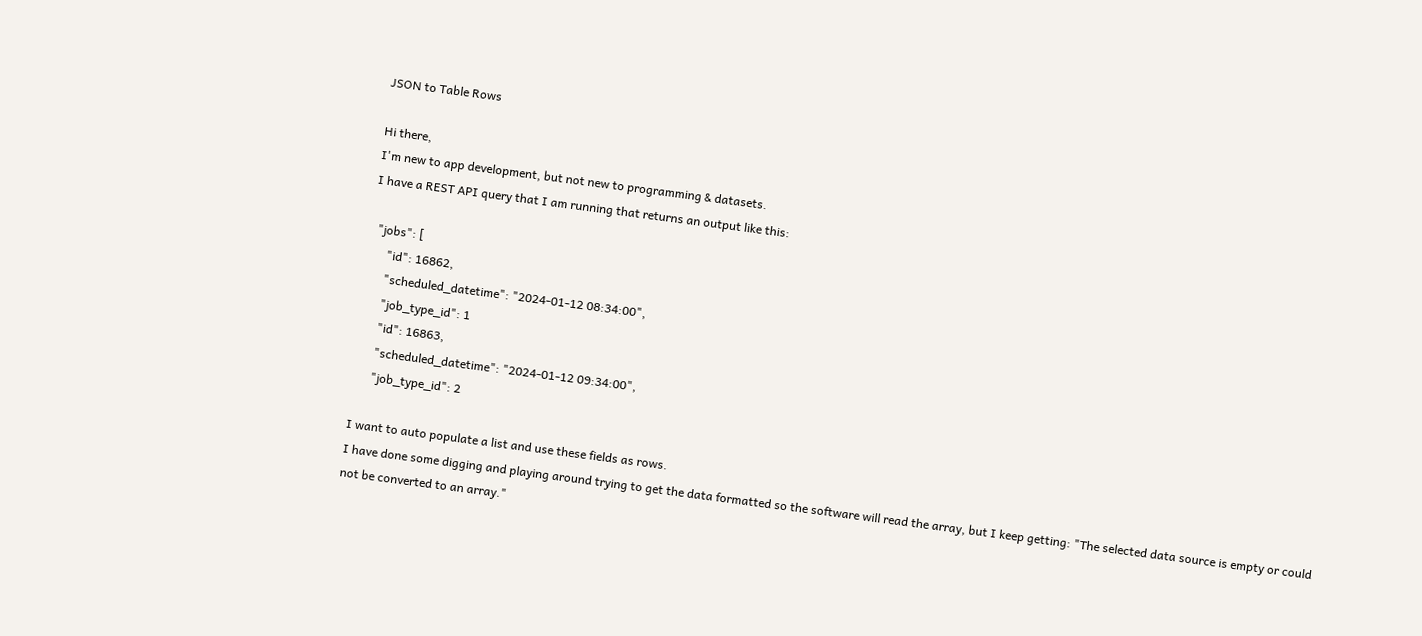JSON to Table Rows

Hi there,
I'm new to app development, but not new to programming & datasets.
I have a REST API query that I am running that returns an output like this:

  "jobs": [
      "id": 16862,
      "scheduled_datetime": "2024-01-12 08:34:00",
      "job_type_id": 1
      "id": 16863,
      "scheduled_datetime": "2024-01-12 09:34:00",
      "job_type_id": 2

I want to auto populate a list and use these fields as rows.
I have done some digging and playing around trying to get the data formatted so the software will read the array, but I keep getting: "The selected data source is empty or could not be converted to an array."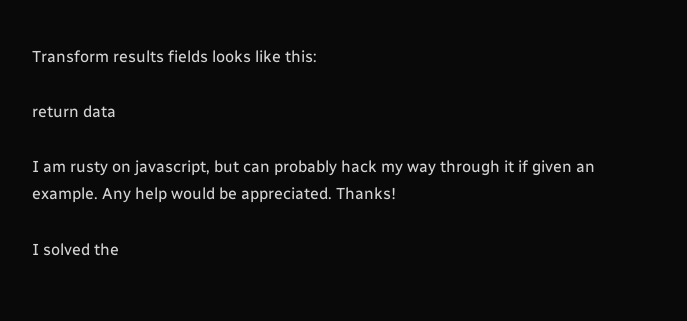Transform results fields looks like this:

return data

I am rusty on javascript, but can probably hack my way through it if given an example. Any help would be appreciated. Thanks!

I solved the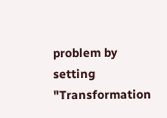problem by setting "Transformation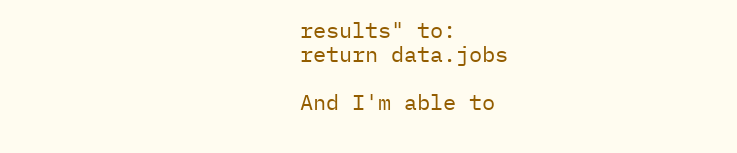results" to:
return data.jobs

And I'm able to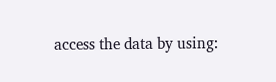access the data by using: